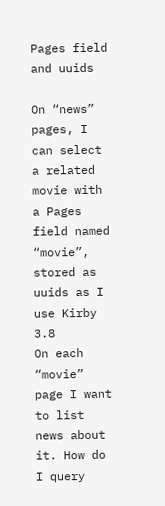Pages field and uuids

On “news” pages, I can select a related movie with a Pages field named “movie”, stored as uuids as I use Kirby 3.8
On each “movie” page I want to list news about it. How do I query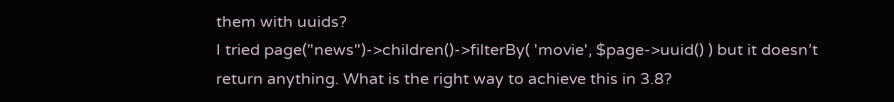them with uuids?
I tried page("news")->children()->filterBy( 'movie', $page->uuid() ) but it doesn’t return anything. What is the right way to achieve this in 3.8?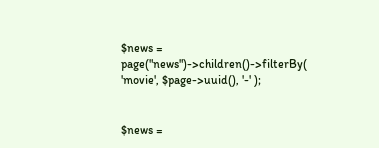$news = page("news")->children()->filterBy( 'movie', $page->uuid(), '-' );


$news =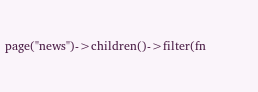page("news")->children()->filter(fn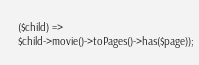($child) => $child->movie()->toPages()->has($page));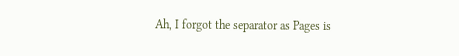Ah, I forgot the separator as Pages is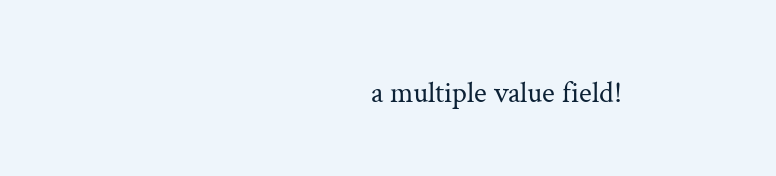a multiple value field!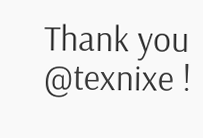Thank you @texnixe !